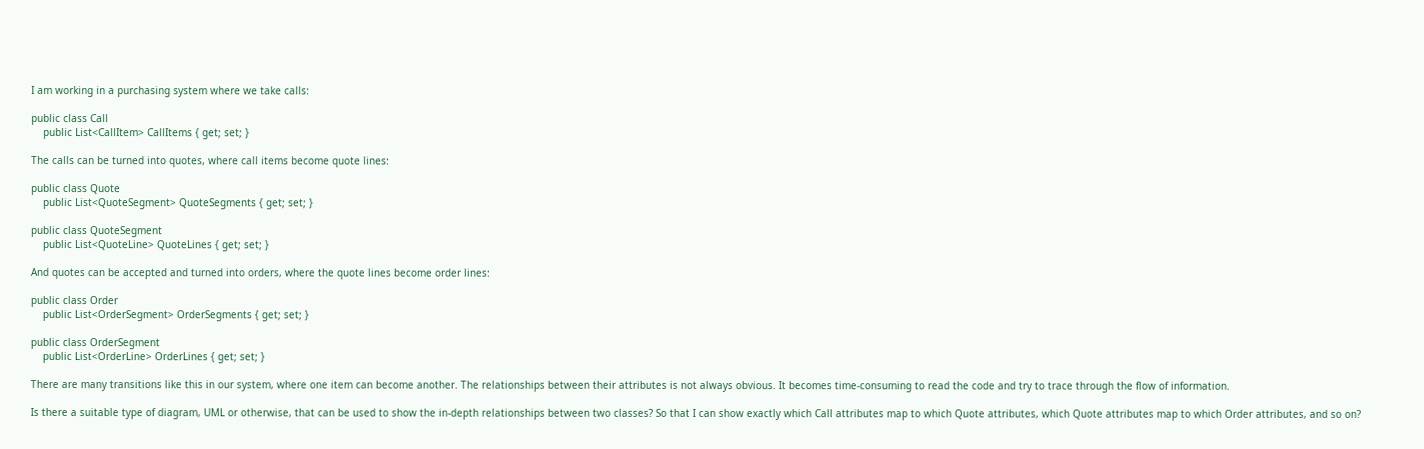I am working in a purchasing system where we take calls:

public class Call
    public List<CallItem> CallItems { get; set; }

The calls can be turned into quotes, where call items become quote lines:

public class Quote
    public List<QuoteSegment> QuoteSegments { get; set; }

public class QuoteSegment
    public List<QuoteLine> QuoteLines { get; set; }

And quotes can be accepted and turned into orders, where the quote lines become order lines:

public class Order
    public List<OrderSegment> OrderSegments { get; set; }

public class OrderSegment
    public List<OrderLine> OrderLines { get; set; }

There are many transitions like this in our system, where one item can become another. The relationships between their attributes is not always obvious. It becomes time-consuming to read the code and try to trace through the flow of information.

Is there a suitable type of diagram, UML or otherwise, that can be used to show the in-depth relationships between two classes? So that I can show exactly which Call attributes map to which Quote attributes, which Quote attributes map to which Order attributes, and so on?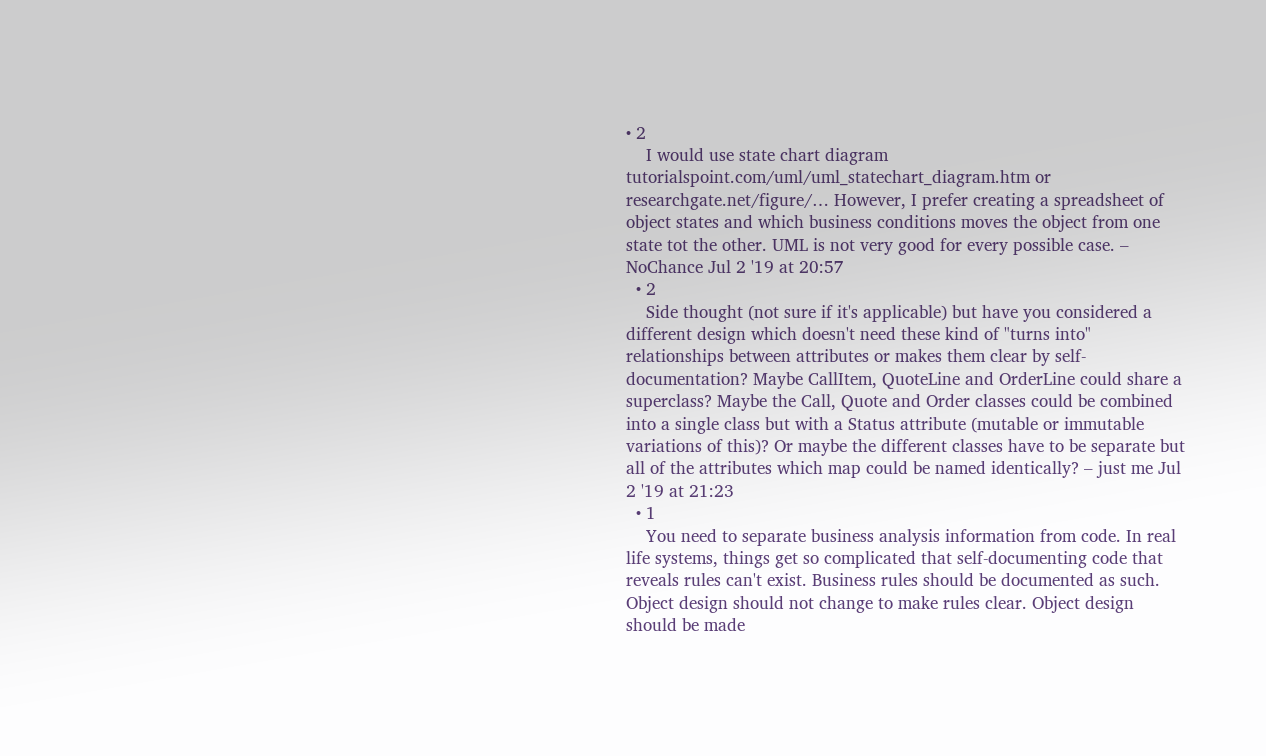• 2
    I would use state chart diagram tutorialspoint.com/uml/uml_statechart_diagram.htm or researchgate.net/figure/… However, I prefer creating a spreadsheet of object states and which business conditions moves the object from one state tot the other. UML is not very good for every possible case. – NoChance Jul 2 '19 at 20:57
  • 2
    Side thought (not sure if it's applicable) but have you considered a different design which doesn't need these kind of "turns into" relationships between attributes or makes them clear by self-documentation? Maybe CallItem, QuoteLine and OrderLine could share a superclass? Maybe the Call, Quote and Order classes could be combined into a single class but with a Status attribute (mutable or immutable variations of this)? Or maybe the different classes have to be separate but all of the attributes which map could be named identically? – just me Jul 2 '19 at 21:23
  • 1
    You need to separate business analysis information from code. In real life systems, things get so complicated that self-documenting code that reveals rules can't exist. Business rules should be documented as such. Object design should not change to make rules clear. Object design should be made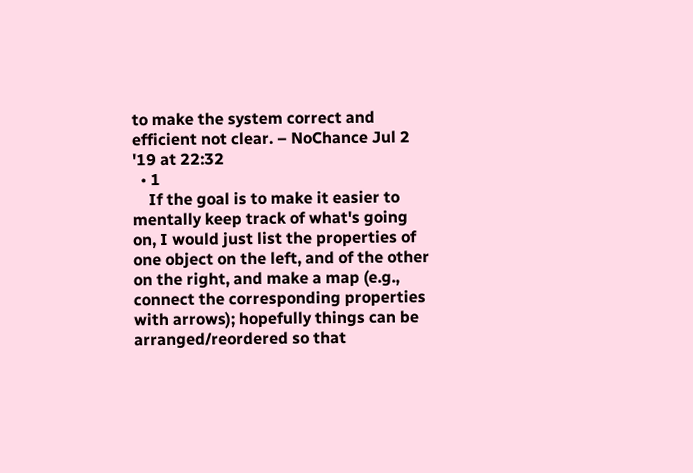to make the system correct and efficient not clear. – NoChance Jul 2 '19 at 22:32
  • 1
    If the goal is to make it easier to mentally keep track of what's going on, I would just list the properties of one object on the left, and of the other on the right, and make a map (e.g., connect the corresponding properties with arrows); hopefully things can be arranged/reordered so that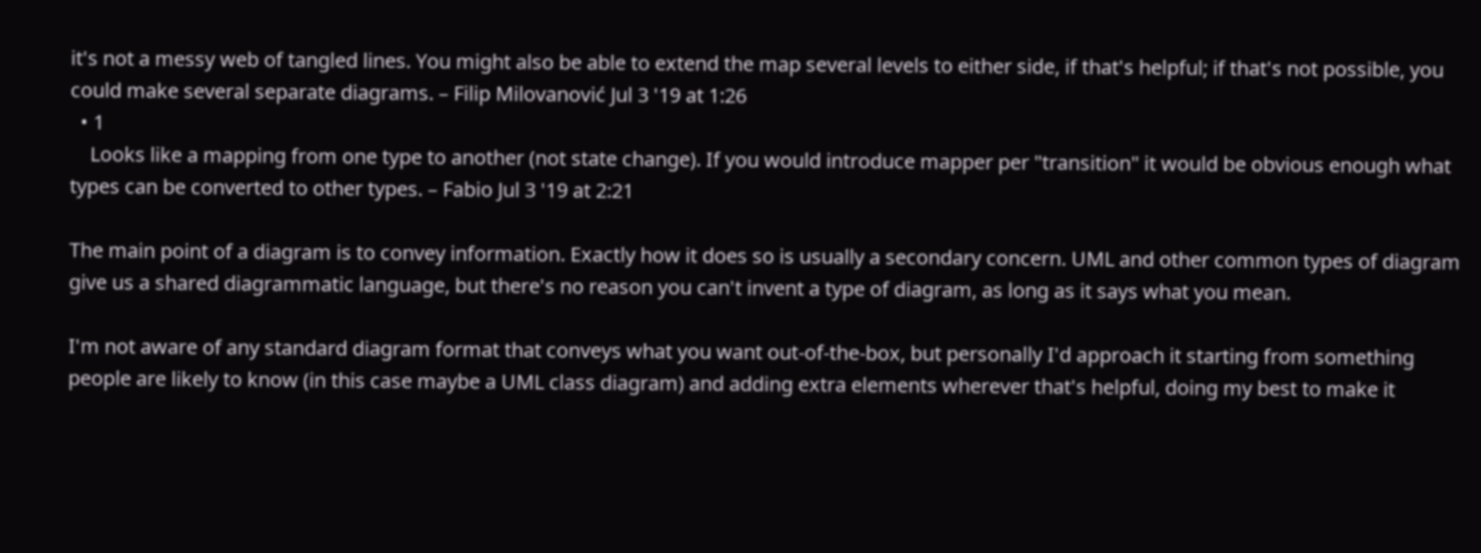it's not a messy web of tangled lines. You might also be able to extend the map several levels to either side, if that's helpful; if that's not possible, you could make several separate diagrams. – Filip Milovanović Jul 3 '19 at 1:26
  • 1
    Looks like a mapping from one type to another (not state change). If you would introduce mapper per "transition" it would be obvious enough what types can be converted to other types. – Fabio Jul 3 '19 at 2:21

The main point of a diagram is to convey information. Exactly how it does so is usually a secondary concern. UML and other common types of diagram give us a shared diagrammatic language, but there's no reason you can't invent a type of diagram, as long as it says what you mean.

I'm not aware of any standard diagram format that conveys what you want out-of-the-box, but personally I'd approach it starting from something people are likely to know (in this case maybe a UML class diagram) and adding extra elements wherever that's helpful, doing my best to make it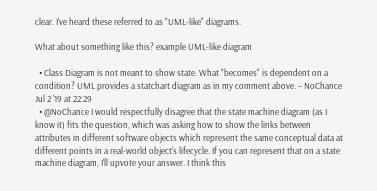clear. I've heard these referred to as "UML-like" diagrams.

What about something like this? example UML-like diagram

  • Class Diagram is not meant to show state. What "becomes" is dependent on a condition? UML provides a statchart diagram as in my comment above. – NoChance Jul 2 '19 at 22:29
  • @NoChance I would respectfully disagree that the state machine diagram (as I know it) fits the question, which was asking how to show the links between attributes in different software objects which represent the same conceptual data at different points in a real-world object's lifecycle. If you can represent that on a state machine diagram, I'll upvote your answer. I think this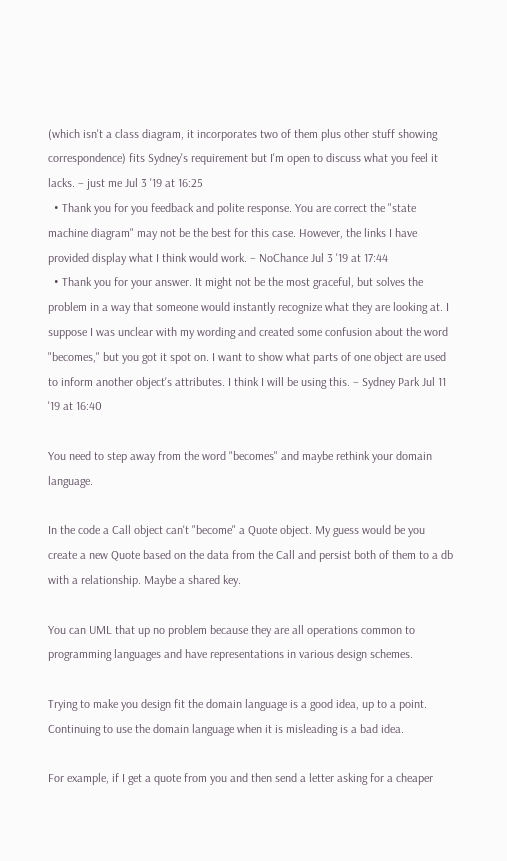(which isn't a class diagram, it incorporates two of them plus other stuff showing correspondence) fits Sydney's requirement but I'm open to discuss what you feel it lacks. – just me Jul 3 '19 at 16:25
  • Thank you for you feedback and polite response. You are correct the "state machine diagram" may not be the best for this case. However, the links I have provided display what I think would work. – NoChance Jul 3 '19 at 17:44
  • Thank you for your answer. It might not be the most graceful, but solves the problem in a way that someone would instantly recognize what they are looking at. I suppose I was unclear with my wording and created some confusion about the word "becomes," but you got it spot on. I want to show what parts of one object are used to inform another object's attributes. I think I will be using this. – Sydney Park Jul 11 '19 at 16:40

You need to step away from the word "becomes" and maybe rethink your domain language.

In the code a Call object can't "become" a Quote object. My guess would be you create a new Quote based on the data from the Call and persist both of them to a db with a relationship. Maybe a shared key.

You can UML that up no problem because they are all operations common to programming languages and have representations in various design schemes.

Trying to make you design fit the domain language is a good idea, up to a point. Continuing to use the domain language when it is misleading is a bad idea.

For example, if I get a quote from you and then send a letter asking for a cheaper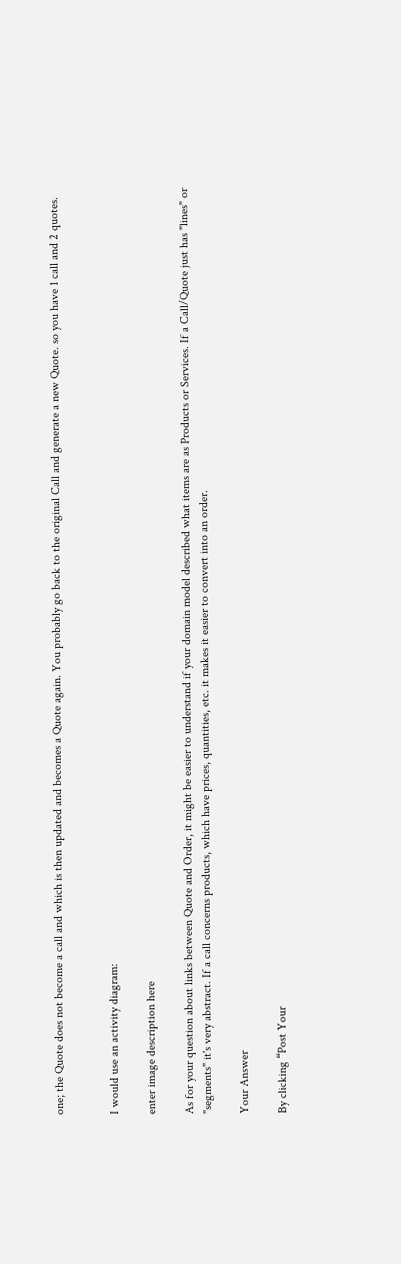one; the Quote does not become a call and which is then updated and becomes a Quote again. You probably go back to the original Call and generate a new Quote. so you have 1 call and 2 quotes.


I would use an activity diagram:

enter image description here

As for your question about links between Quote and Order, it might be easier to understand if your domain model described what items are as Products or Services. If a Call/Quote just has "lines" or "segments" it's very abstract. If a call concerns products, which have prices, quantities, etc. it makes it easier to convert into an order.

Your Answer

By clicking “Post Your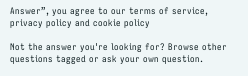Answer”, you agree to our terms of service, privacy policy and cookie policy

Not the answer you're looking for? Browse other questions tagged or ask your own question.